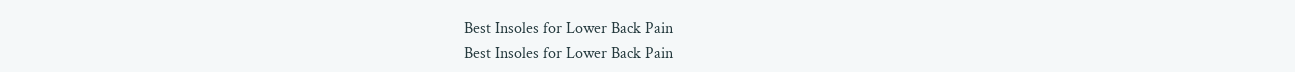Best Insoles for Lower Back Pain
Best Insoles for Lower Back Pain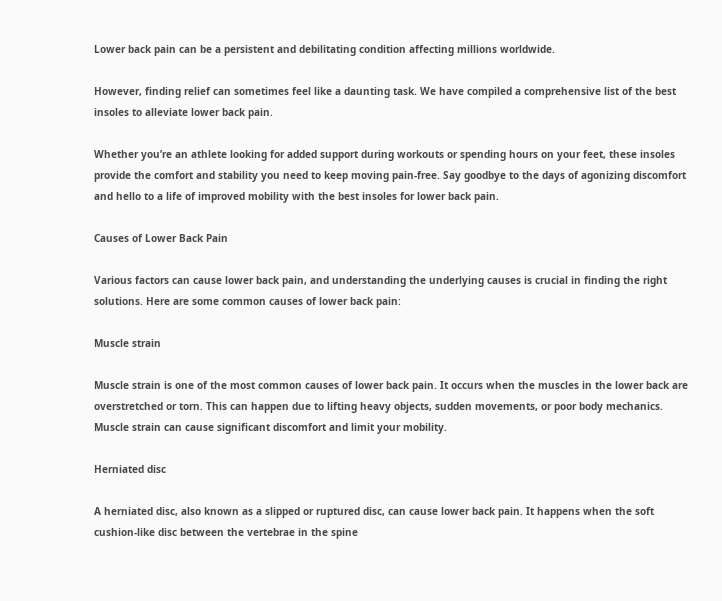Lower back pain can be a persistent and debilitating condition affecting millions worldwide.

However, finding relief can sometimes feel like a daunting task. We have compiled a comprehensive list of the best insoles to alleviate lower back pain.

Whether you’re an athlete looking for added support during workouts or spending hours on your feet, these insoles provide the comfort and stability you need to keep moving pain-free. Say goodbye to the days of agonizing discomfort and hello to a life of improved mobility with the best insoles for lower back pain.

Causes of Lower Back Pain

Various factors can cause lower back pain, and understanding the underlying causes is crucial in finding the right solutions. Here are some common causes of lower back pain:

Muscle strain

Muscle strain is one of the most common causes of lower back pain. It occurs when the muscles in the lower back are overstretched or torn. This can happen due to lifting heavy objects, sudden movements, or poor body mechanics. Muscle strain can cause significant discomfort and limit your mobility.

Herniated disc

A herniated disc, also known as a slipped or ruptured disc, can cause lower back pain. It happens when the soft cushion-like disc between the vertebrae in the spine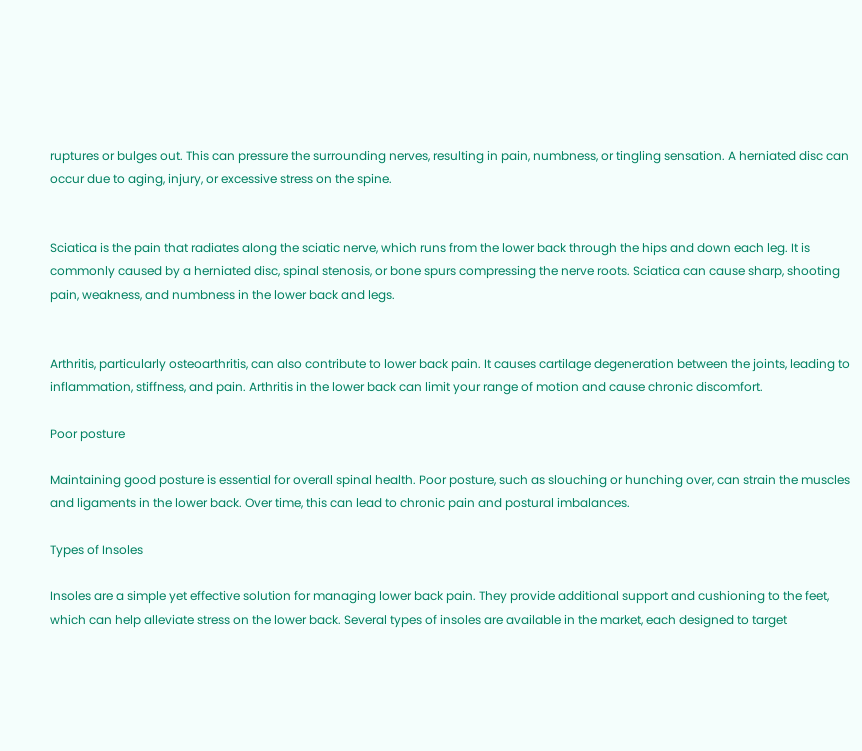ruptures or bulges out. This can pressure the surrounding nerves, resulting in pain, numbness, or tingling sensation. A herniated disc can occur due to aging, injury, or excessive stress on the spine.


Sciatica is the pain that radiates along the sciatic nerve, which runs from the lower back through the hips and down each leg. It is commonly caused by a herniated disc, spinal stenosis, or bone spurs compressing the nerve roots. Sciatica can cause sharp, shooting pain, weakness, and numbness in the lower back and legs.


Arthritis, particularly osteoarthritis, can also contribute to lower back pain. It causes cartilage degeneration between the joints, leading to inflammation, stiffness, and pain. Arthritis in the lower back can limit your range of motion and cause chronic discomfort.

Poor posture

Maintaining good posture is essential for overall spinal health. Poor posture, such as slouching or hunching over, can strain the muscles and ligaments in the lower back. Over time, this can lead to chronic pain and postural imbalances.

Types of Insoles

Insoles are a simple yet effective solution for managing lower back pain. They provide additional support and cushioning to the feet, which can help alleviate stress on the lower back. Several types of insoles are available in the market, each designed to target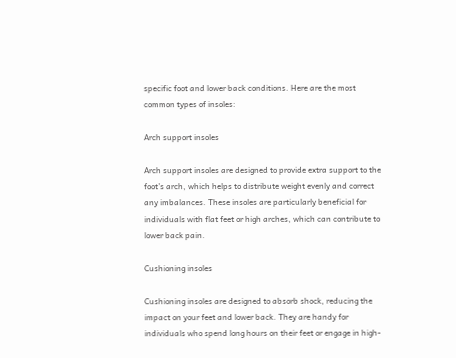specific foot and lower back conditions. Here are the most common types of insoles:

Arch support insoles

Arch support insoles are designed to provide extra support to the foot’s arch, which helps to distribute weight evenly and correct any imbalances. These insoles are particularly beneficial for individuals with flat feet or high arches, which can contribute to lower back pain.

Cushioning insoles

Cushioning insoles are designed to absorb shock, reducing the impact on your feet and lower back. They are handy for individuals who spend long hours on their feet or engage in high-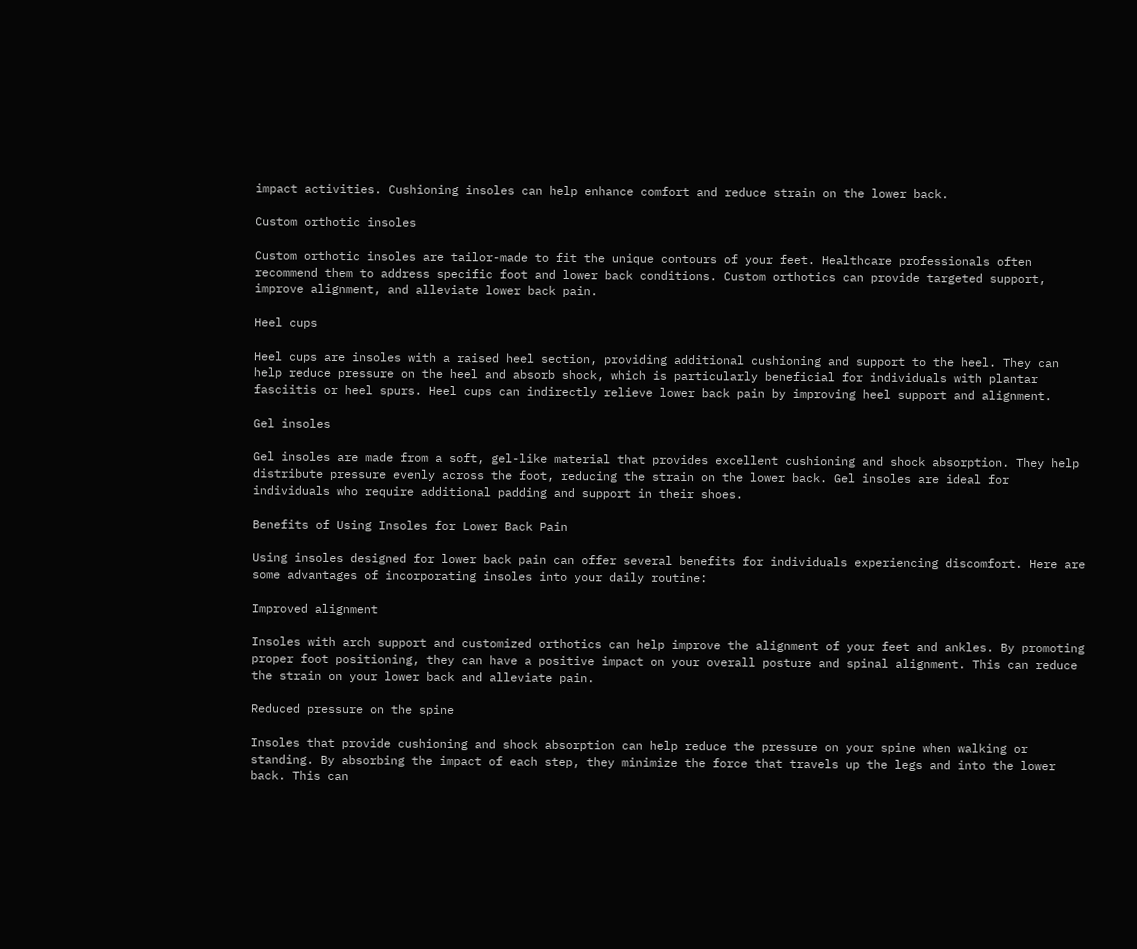impact activities. Cushioning insoles can help enhance comfort and reduce strain on the lower back.

Custom orthotic insoles

Custom orthotic insoles are tailor-made to fit the unique contours of your feet. Healthcare professionals often recommend them to address specific foot and lower back conditions. Custom orthotics can provide targeted support, improve alignment, and alleviate lower back pain.

Heel cups

Heel cups are insoles with a raised heel section, providing additional cushioning and support to the heel. They can help reduce pressure on the heel and absorb shock, which is particularly beneficial for individuals with plantar fasciitis or heel spurs. Heel cups can indirectly relieve lower back pain by improving heel support and alignment.

Gel insoles

Gel insoles are made from a soft, gel-like material that provides excellent cushioning and shock absorption. They help distribute pressure evenly across the foot, reducing the strain on the lower back. Gel insoles are ideal for individuals who require additional padding and support in their shoes.

Benefits of Using Insoles for Lower Back Pain

Using insoles designed for lower back pain can offer several benefits for individuals experiencing discomfort. Here are some advantages of incorporating insoles into your daily routine:

Improved alignment

Insoles with arch support and customized orthotics can help improve the alignment of your feet and ankles. By promoting proper foot positioning, they can have a positive impact on your overall posture and spinal alignment. This can reduce the strain on your lower back and alleviate pain.

Reduced pressure on the spine

Insoles that provide cushioning and shock absorption can help reduce the pressure on your spine when walking or standing. By absorbing the impact of each step, they minimize the force that travels up the legs and into the lower back. This can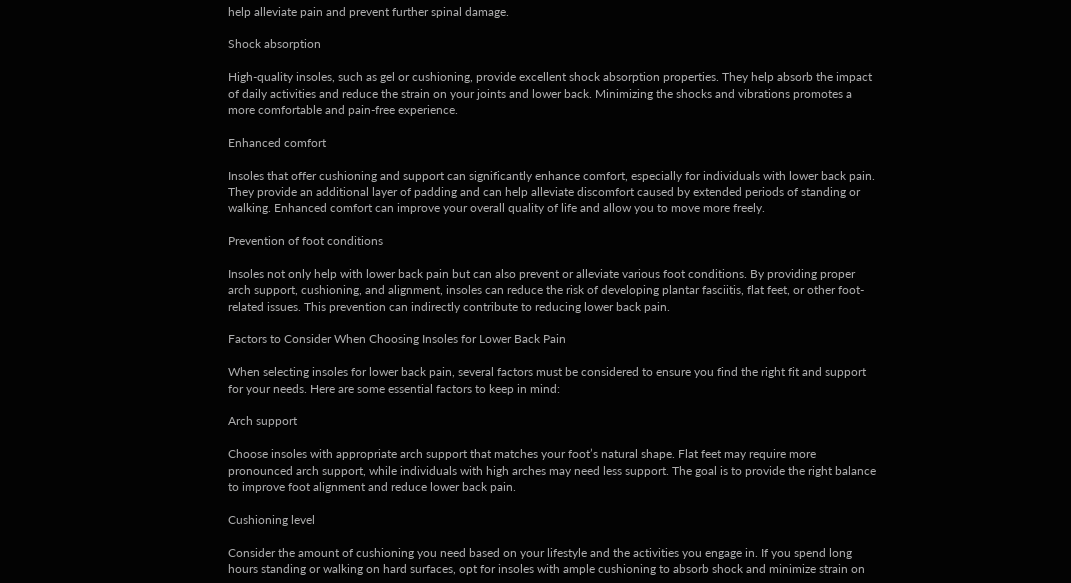help alleviate pain and prevent further spinal damage.

Shock absorption

High-quality insoles, such as gel or cushioning, provide excellent shock absorption properties. They help absorb the impact of daily activities and reduce the strain on your joints and lower back. Minimizing the shocks and vibrations promotes a more comfortable and pain-free experience.

Enhanced comfort

Insoles that offer cushioning and support can significantly enhance comfort, especially for individuals with lower back pain. They provide an additional layer of padding and can help alleviate discomfort caused by extended periods of standing or walking. Enhanced comfort can improve your overall quality of life and allow you to move more freely.

Prevention of foot conditions

Insoles not only help with lower back pain but can also prevent or alleviate various foot conditions. By providing proper arch support, cushioning, and alignment, insoles can reduce the risk of developing plantar fasciitis, flat feet, or other foot-related issues. This prevention can indirectly contribute to reducing lower back pain.

Factors to Consider When Choosing Insoles for Lower Back Pain

When selecting insoles for lower back pain, several factors must be considered to ensure you find the right fit and support for your needs. Here are some essential factors to keep in mind:

Arch support

Choose insoles with appropriate arch support that matches your foot’s natural shape. Flat feet may require more pronounced arch support, while individuals with high arches may need less support. The goal is to provide the right balance to improve foot alignment and reduce lower back pain.

Cushioning level

Consider the amount of cushioning you need based on your lifestyle and the activities you engage in. If you spend long hours standing or walking on hard surfaces, opt for insoles with ample cushioning to absorb shock and minimize strain on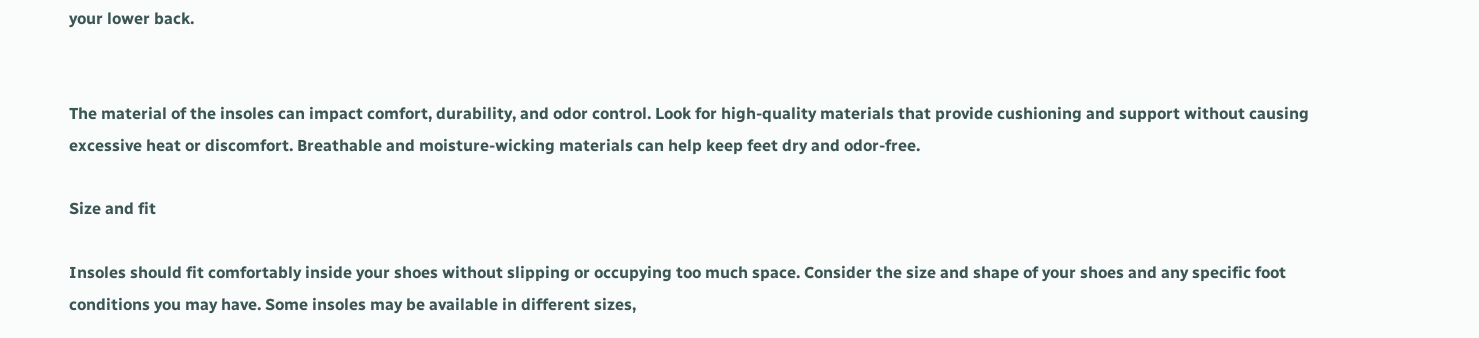your lower back.


The material of the insoles can impact comfort, durability, and odor control. Look for high-quality materials that provide cushioning and support without causing excessive heat or discomfort. Breathable and moisture-wicking materials can help keep feet dry and odor-free.

Size and fit

Insoles should fit comfortably inside your shoes without slipping or occupying too much space. Consider the size and shape of your shoes and any specific foot conditions you may have. Some insoles may be available in different sizes,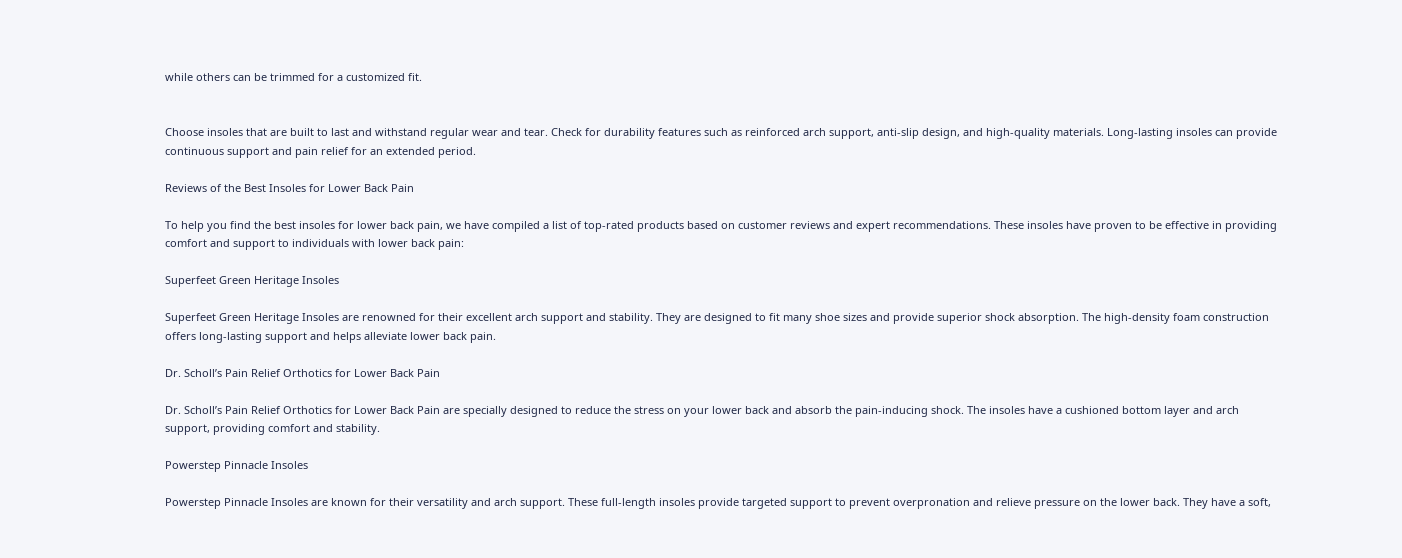while others can be trimmed for a customized fit.


Choose insoles that are built to last and withstand regular wear and tear. Check for durability features such as reinforced arch support, anti-slip design, and high-quality materials. Long-lasting insoles can provide continuous support and pain relief for an extended period.

Reviews of the Best Insoles for Lower Back Pain

To help you find the best insoles for lower back pain, we have compiled a list of top-rated products based on customer reviews and expert recommendations. These insoles have proven to be effective in providing comfort and support to individuals with lower back pain:

Superfeet Green Heritage Insoles

Superfeet Green Heritage Insoles are renowned for their excellent arch support and stability. They are designed to fit many shoe sizes and provide superior shock absorption. The high-density foam construction offers long-lasting support and helps alleviate lower back pain.

Dr. Scholl’s Pain Relief Orthotics for Lower Back Pain

Dr. Scholl’s Pain Relief Orthotics for Lower Back Pain are specially designed to reduce the stress on your lower back and absorb the pain-inducing shock. The insoles have a cushioned bottom layer and arch support, providing comfort and stability.

Powerstep Pinnacle Insoles

Powerstep Pinnacle Insoles are known for their versatility and arch support. These full-length insoles provide targeted support to prevent overpronation and relieve pressure on the lower back. They have a soft,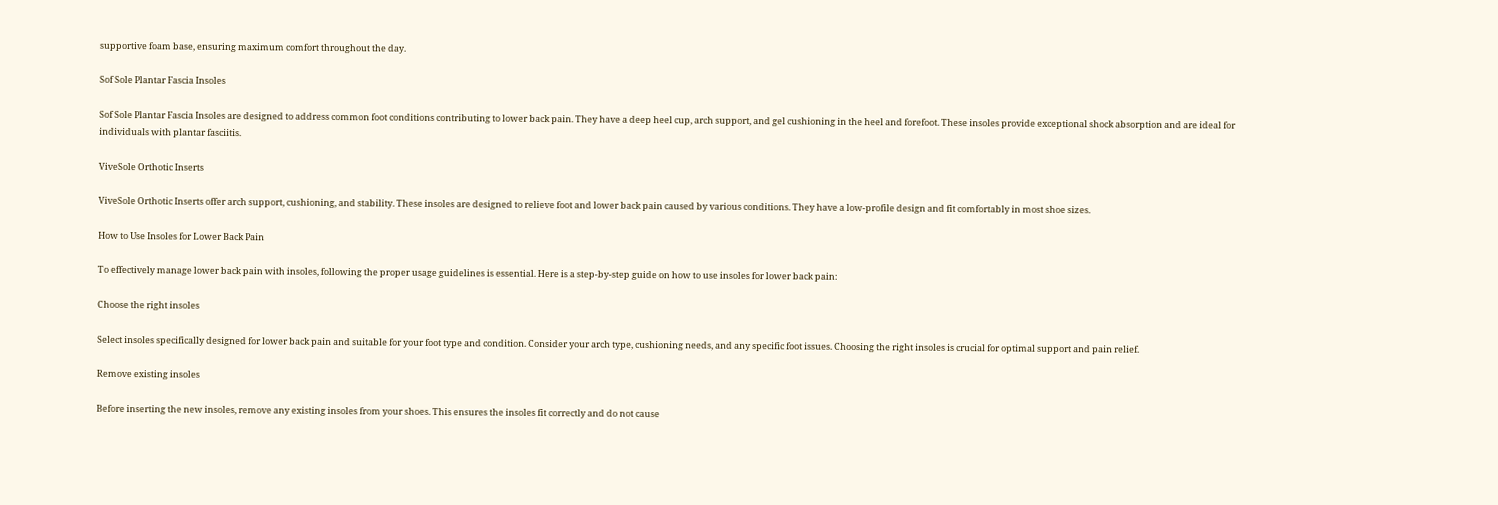supportive foam base, ensuring maximum comfort throughout the day.

Sof Sole Plantar Fascia Insoles

Sof Sole Plantar Fascia Insoles are designed to address common foot conditions contributing to lower back pain. They have a deep heel cup, arch support, and gel cushioning in the heel and forefoot. These insoles provide exceptional shock absorption and are ideal for individuals with plantar fasciitis.

ViveSole Orthotic Inserts

ViveSole Orthotic Inserts offer arch support, cushioning, and stability. These insoles are designed to relieve foot and lower back pain caused by various conditions. They have a low-profile design and fit comfortably in most shoe sizes.

How to Use Insoles for Lower Back Pain

To effectively manage lower back pain with insoles, following the proper usage guidelines is essential. Here is a step-by-step guide on how to use insoles for lower back pain:

Choose the right insoles

Select insoles specifically designed for lower back pain and suitable for your foot type and condition. Consider your arch type, cushioning needs, and any specific foot issues. Choosing the right insoles is crucial for optimal support and pain relief.

Remove existing insoles

Before inserting the new insoles, remove any existing insoles from your shoes. This ensures the insoles fit correctly and do not cause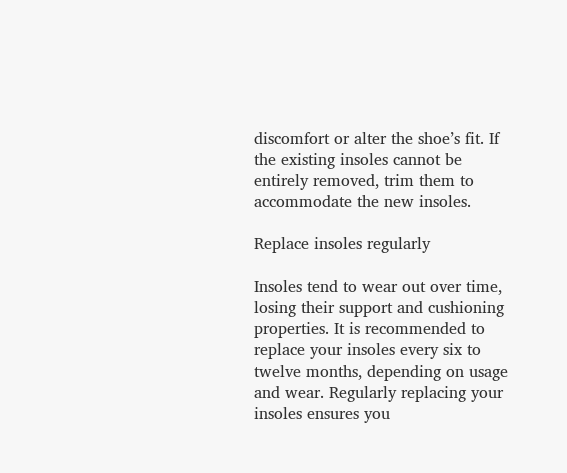discomfort or alter the shoe’s fit. If the existing insoles cannot be entirely removed, trim them to accommodate the new insoles.

Replace insoles regularly

Insoles tend to wear out over time, losing their support and cushioning properties. It is recommended to replace your insoles every six to twelve months, depending on usage and wear. Regularly replacing your insoles ensures you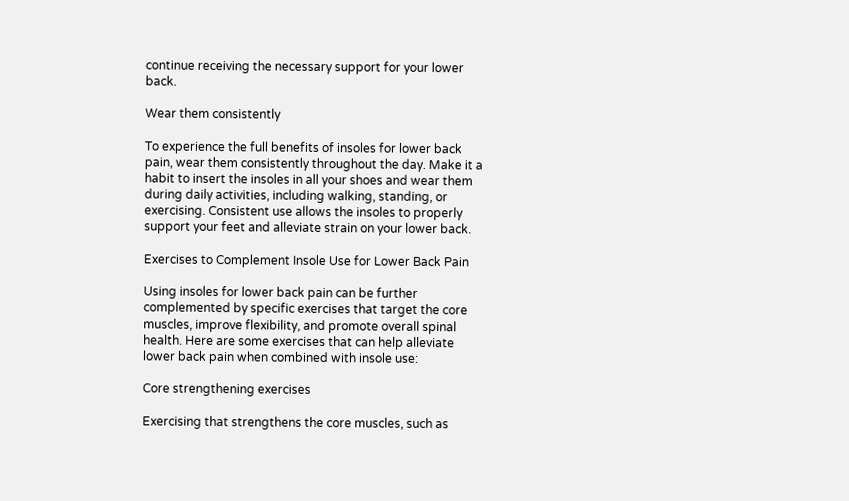continue receiving the necessary support for your lower back.

Wear them consistently

To experience the full benefits of insoles for lower back pain, wear them consistently throughout the day. Make it a habit to insert the insoles in all your shoes and wear them during daily activities, including walking, standing, or exercising. Consistent use allows the insoles to properly support your feet and alleviate strain on your lower back.

Exercises to Complement Insole Use for Lower Back Pain

Using insoles for lower back pain can be further complemented by specific exercises that target the core muscles, improve flexibility, and promote overall spinal health. Here are some exercises that can help alleviate lower back pain when combined with insole use:

Core strengthening exercises

Exercising that strengthens the core muscles, such as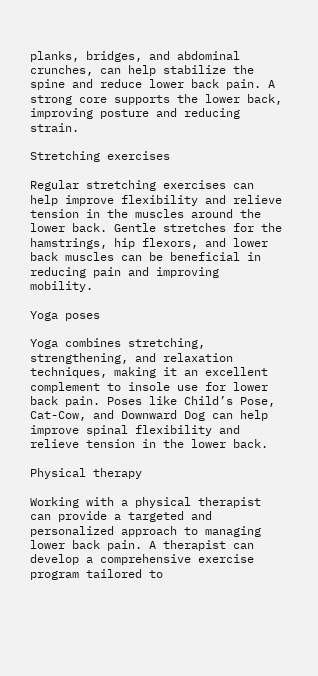planks, bridges, and abdominal crunches, can help stabilize the spine and reduce lower back pain. A strong core supports the lower back, improving posture and reducing strain.

Stretching exercises

Regular stretching exercises can help improve flexibility and relieve tension in the muscles around the lower back. Gentle stretches for the hamstrings, hip flexors, and lower back muscles can be beneficial in reducing pain and improving mobility.

Yoga poses

Yoga combines stretching, strengthening, and relaxation techniques, making it an excellent complement to insole use for lower back pain. Poses like Child’s Pose, Cat-Cow, and Downward Dog can help improve spinal flexibility and relieve tension in the lower back.

Physical therapy

Working with a physical therapist can provide a targeted and personalized approach to managing lower back pain. A therapist can develop a comprehensive exercise program tailored to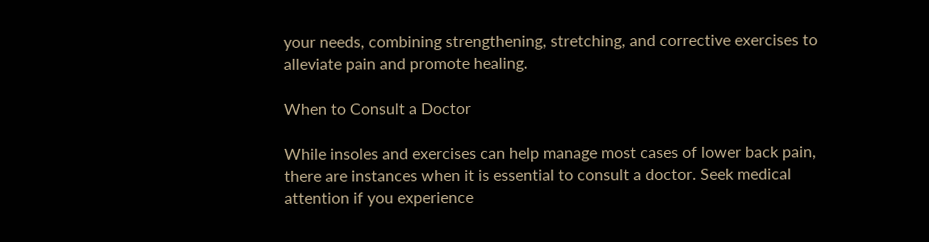your needs, combining strengthening, stretching, and corrective exercises to alleviate pain and promote healing.

When to Consult a Doctor

While insoles and exercises can help manage most cases of lower back pain, there are instances when it is essential to consult a doctor. Seek medical attention if you experience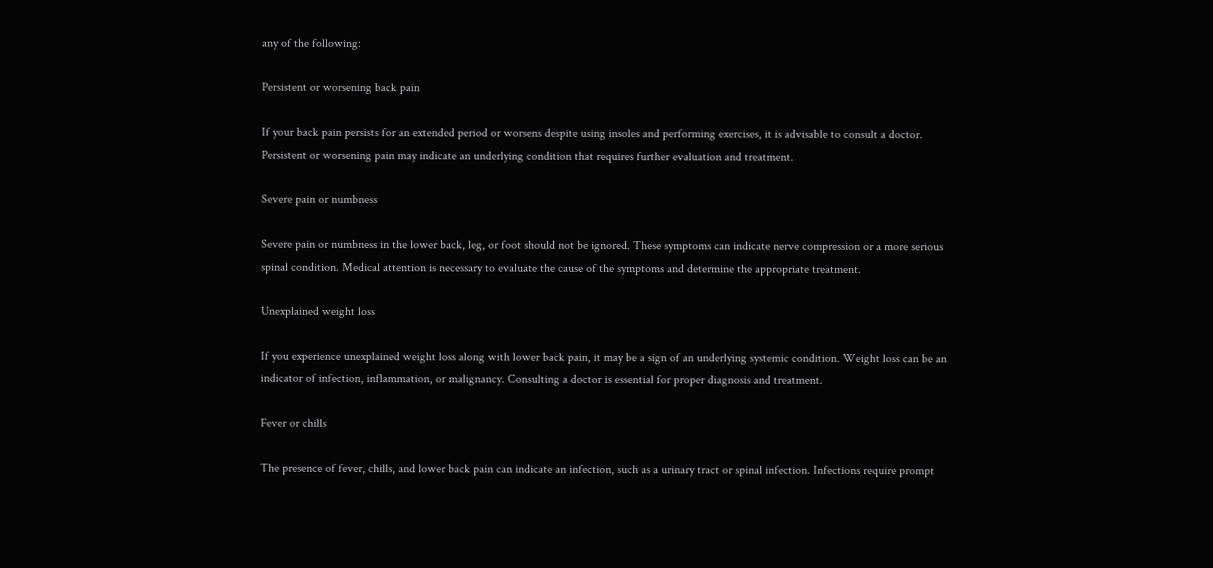any of the following:

Persistent or worsening back pain

If your back pain persists for an extended period or worsens despite using insoles and performing exercises, it is advisable to consult a doctor. Persistent or worsening pain may indicate an underlying condition that requires further evaluation and treatment.

Severe pain or numbness

Severe pain or numbness in the lower back, leg, or foot should not be ignored. These symptoms can indicate nerve compression or a more serious spinal condition. Medical attention is necessary to evaluate the cause of the symptoms and determine the appropriate treatment.

Unexplained weight loss

If you experience unexplained weight loss along with lower back pain, it may be a sign of an underlying systemic condition. Weight loss can be an indicator of infection, inflammation, or malignancy. Consulting a doctor is essential for proper diagnosis and treatment.

Fever or chills

The presence of fever, chills, and lower back pain can indicate an infection, such as a urinary tract or spinal infection. Infections require prompt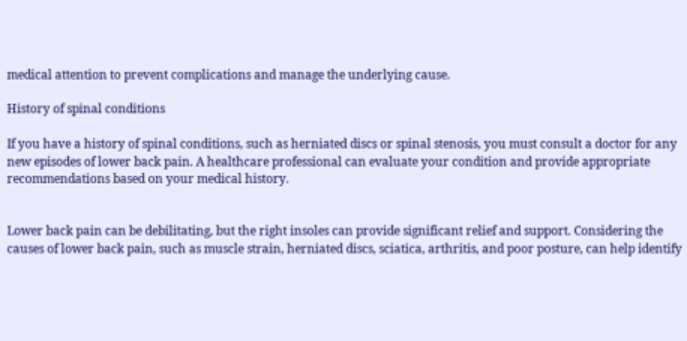medical attention to prevent complications and manage the underlying cause.

History of spinal conditions

If you have a history of spinal conditions, such as herniated discs or spinal stenosis, you must consult a doctor for any new episodes of lower back pain. A healthcare professional can evaluate your condition and provide appropriate recommendations based on your medical history.


Lower back pain can be debilitating, but the right insoles can provide significant relief and support. Considering the causes of lower back pain, such as muscle strain, herniated discs, sciatica, arthritis, and poor posture, can help identify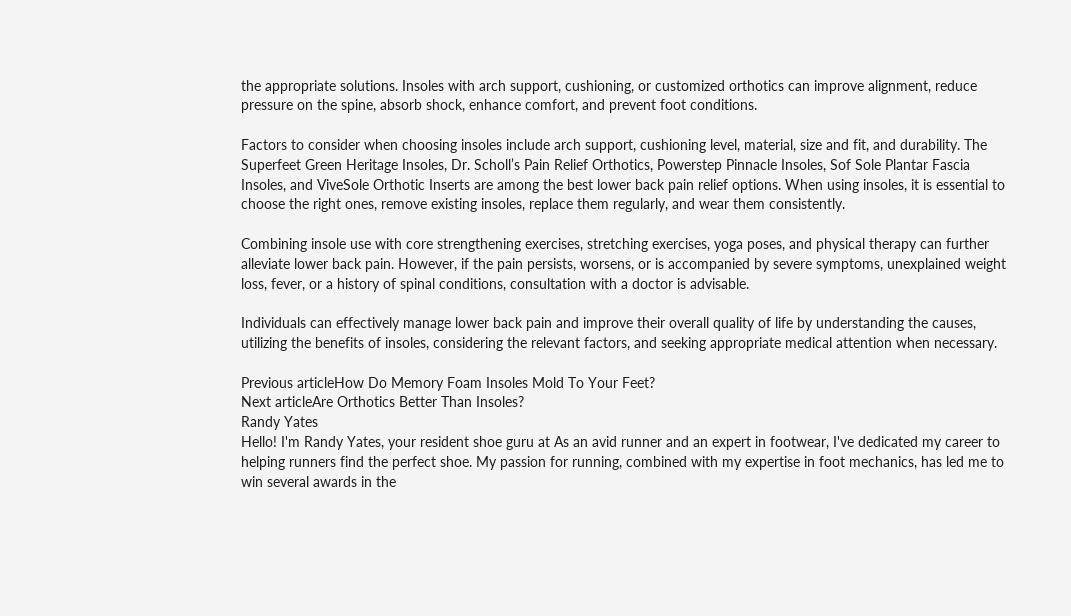the appropriate solutions. Insoles with arch support, cushioning, or customized orthotics can improve alignment, reduce pressure on the spine, absorb shock, enhance comfort, and prevent foot conditions.

Factors to consider when choosing insoles include arch support, cushioning level, material, size and fit, and durability. The Superfeet Green Heritage Insoles, Dr. Scholl’s Pain Relief Orthotics, Powerstep Pinnacle Insoles, Sof Sole Plantar Fascia Insoles, and ViveSole Orthotic Inserts are among the best lower back pain relief options. When using insoles, it is essential to choose the right ones, remove existing insoles, replace them regularly, and wear them consistently.

Combining insole use with core strengthening exercises, stretching exercises, yoga poses, and physical therapy can further alleviate lower back pain. However, if the pain persists, worsens, or is accompanied by severe symptoms, unexplained weight loss, fever, or a history of spinal conditions, consultation with a doctor is advisable.

Individuals can effectively manage lower back pain and improve their overall quality of life by understanding the causes, utilizing the benefits of insoles, considering the relevant factors, and seeking appropriate medical attention when necessary.

Previous articleHow Do Memory Foam Insoles Mold To Your Feet?
Next articleAre Orthotics Better Than Insoles?
Randy Yates
Hello! I'm Randy Yates, your resident shoe guru at As an avid runner and an expert in footwear, I've dedicated my career to helping runners find the perfect shoe. My passion for running, combined with my expertise in foot mechanics, has led me to win several awards in the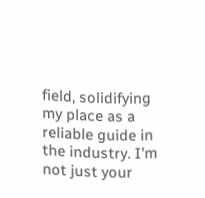field, solidifying my place as a reliable guide in the industry. I'm not just your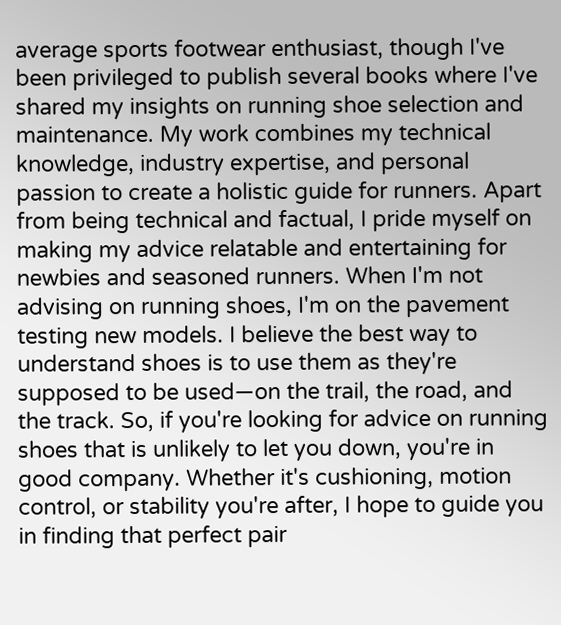average sports footwear enthusiast, though I've been privileged to publish several books where I've shared my insights on running shoe selection and maintenance. My work combines my technical knowledge, industry expertise, and personal passion to create a holistic guide for runners. Apart from being technical and factual, I pride myself on making my advice relatable and entertaining for newbies and seasoned runners. When I'm not advising on running shoes, I'm on the pavement testing new models. I believe the best way to understand shoes is to use them as they're supposed to be used—on the trail, the road, and the track. So, if you're looking for advice on running shoes that is unlikely to let you down, you're in good company. Whether it's cushioning, motion control, or stability you're after, I hope to guide you in finding that perfect pair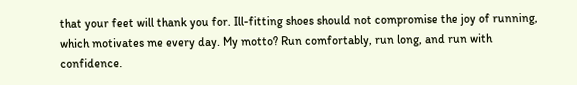that your feet will thank you for. Ill-fitting shoes should not compromise the joy of running, which motivates me every day. My motto? Run comfortably, run long, and run with confidence.